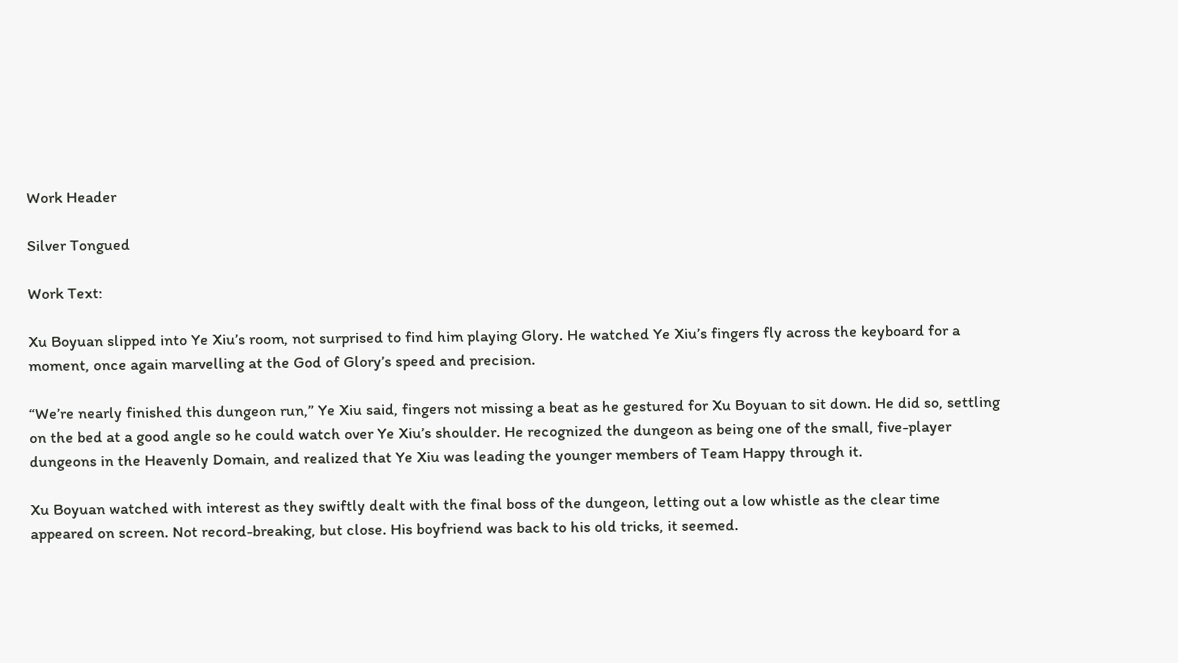Work Header

Silver Tongued

Work Text:

Xu Boyuan slipped into Ye Xiu’s room, not surprised to find him playing Glory. He watched Ye Xiu’s fingers fly across the keyboard for a moment, once again marvelling at the God of Glory’s speed and precision.

“We’re nearly finished this dungeon run,” Ye Xiu said, fingers not missing a beat as he gestured for Xu Boyuan to sit down. He did so, settling on the bed at a good angle so he could watch over Ye Xiu’s shoulder. He recognized the dungeon as being one of the small, five-player dungeons in the Heavenly Domain, and realized that Ye Xiu was leading the younger members of Team Happy through it.

Xu Boyuan watched with interest as they swiftly dealt with the final boss of the dungeon, letting out a low whistle as the clear time appeared on screen. Not record-breaking, but close. His boyfriend was back to his old tricks, it seemed.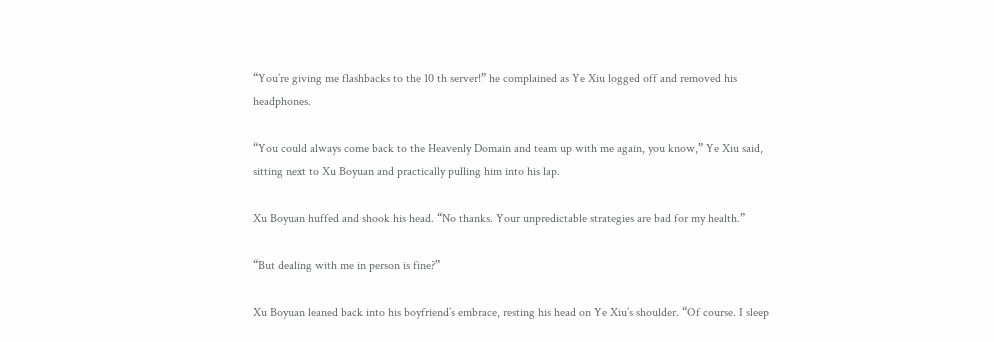“You’re giving me flashbacks to the 10 th server!” he complained as Ye Xiu logged off and removed his headphones.

“You could always come back to the Heavenly Domain and team up with me again, you know,” Ye Xiu said, sitting next to Xu Boyuan and practically pulling him into his lap.

Xu Boyuan huffed and shook his head. “No thanks. Your unpredictable strategies are bad for my health.”

“But dealing with me in person is fine?”

Xu Boyuan leaned back into his boyfriend’s embrace, resting his head on Ye Xiu’s shoulder. “Of course. I sleep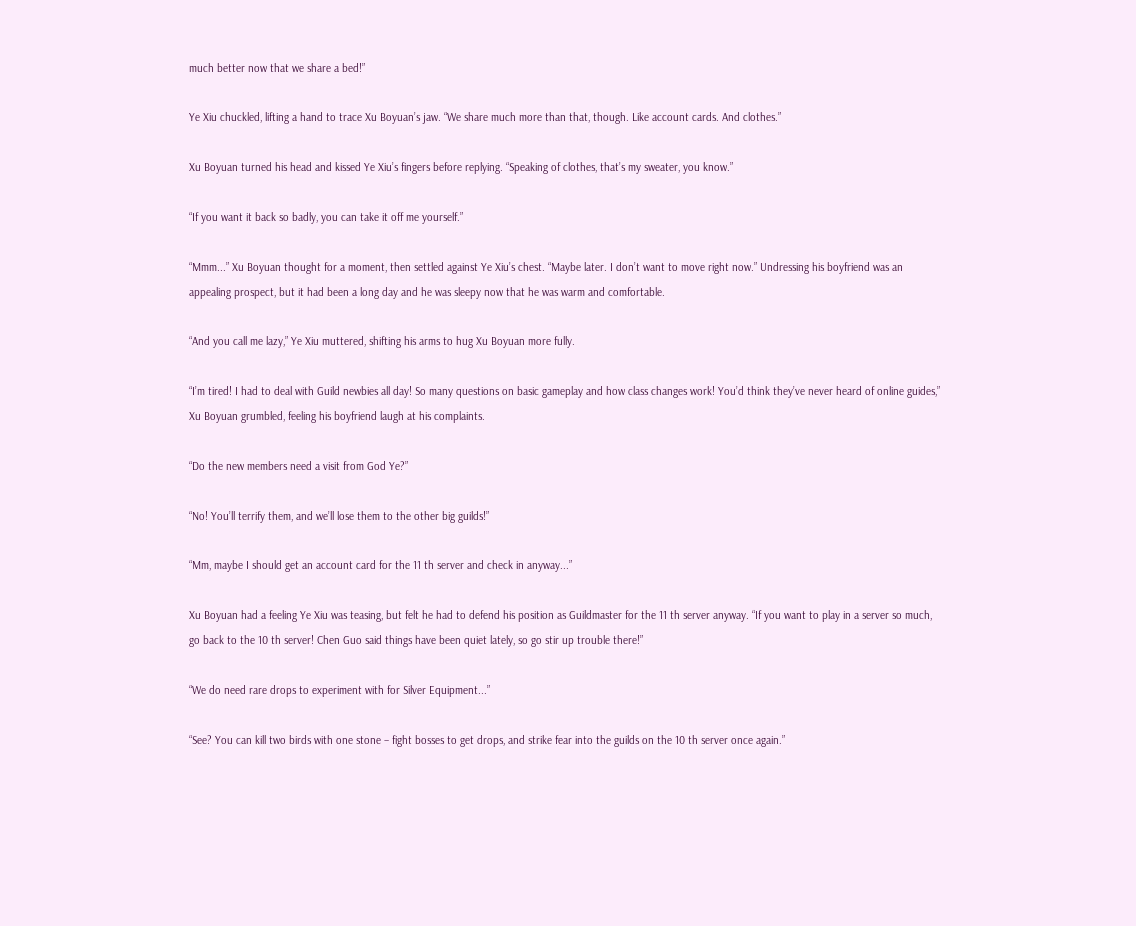much better now that we share a bed!”

Ye Xiu chuckled, lifting a hand to trace Xu Boyuan’s jaw. “We share much more than that, though. Like account cards. And clothes.”

Xu Boyuan turned his head and kissed Ye Xiu’s fingers before replying. “Speaking of clothes, that’s my sweater, you know.”

“If you want it back so badly, you can take it off me yourself.”

“Mmm...” Xu Boyuan thought for a moment, then settled against Ye Xiu’s chest. “Maybe later. I don’t want to move right now.” Undressing his boyfriend was an appealing prospect, but it had been a long day and he was sleepy now that he was warm and comfortable.

“And you call me lazy,” Ye Xiu muttered, shifting his arms to hug Xu Boyuan more fully.

“I’m tired! I had to deal with Guild newbies all day! So many questions on basic gameplay and how class changes work! You’d think they’ve never heard of online guides,” Xu Boyuan grumbled, feeling his boyfriend laugh at his complaints.

“Do the new members need a visit from God Ye?”

“No! You’ll terrify them, and we’ll lose them to the other big guilds!”

“Mm, maybe I should get an account card for the 11 th server and check in anyway...”

Xu Boyuan had a feeling Ye Xiu was teasing, but felt he had to defend his position as Guildmaster for the 11 th server anyway. “If you want to play in a server so much, go back to the 10 th server! Chen Guo said things have been quiet lately, so go stir up trouble there!”

“We do need rare drops to experiment with for Silver Equipment...”

“See? You can kill two birds with one stone – fight bosses to get drops, and strike fear into the guilds on the 10 th server once again.”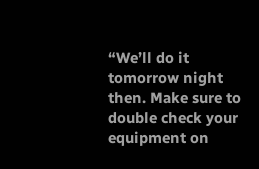“We’ll do it tomorrow night then. Make sure to double check your equipment on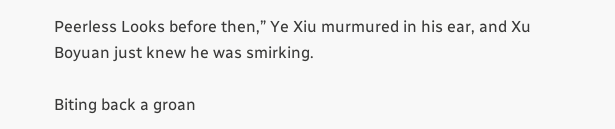Peerless Looks before then,” Ye Xiu murmured in his ear, and Xu Boyuan just knew he was smirking.

Biting back a groan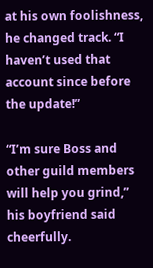at his own foolishness, he changed track. “I haven’t used that account since before the update!”

“I’m sure Boss and other guild members will help you grind,” his boyfriend said cheerfully.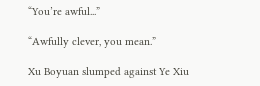“You’re awful...”

“Awfully clever, you mean.”

Xu Boyuan slumped against Ye Xiu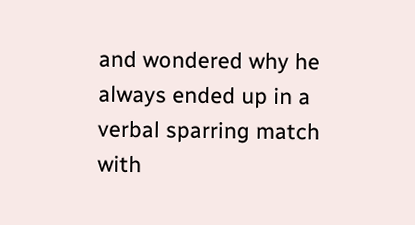and wondered why he always ended up in a verbal sparring match with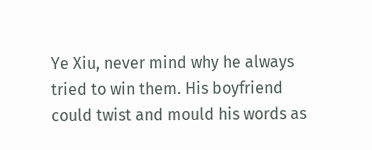Ye Xiu, never mind why he always tried to win them. His boyfriend could twist and mould his words as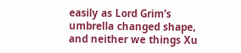easily as Lord Grim’s umbrella changed shape, and neither we things Xu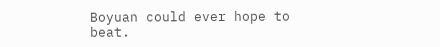Boyuan could ever hope to beat.